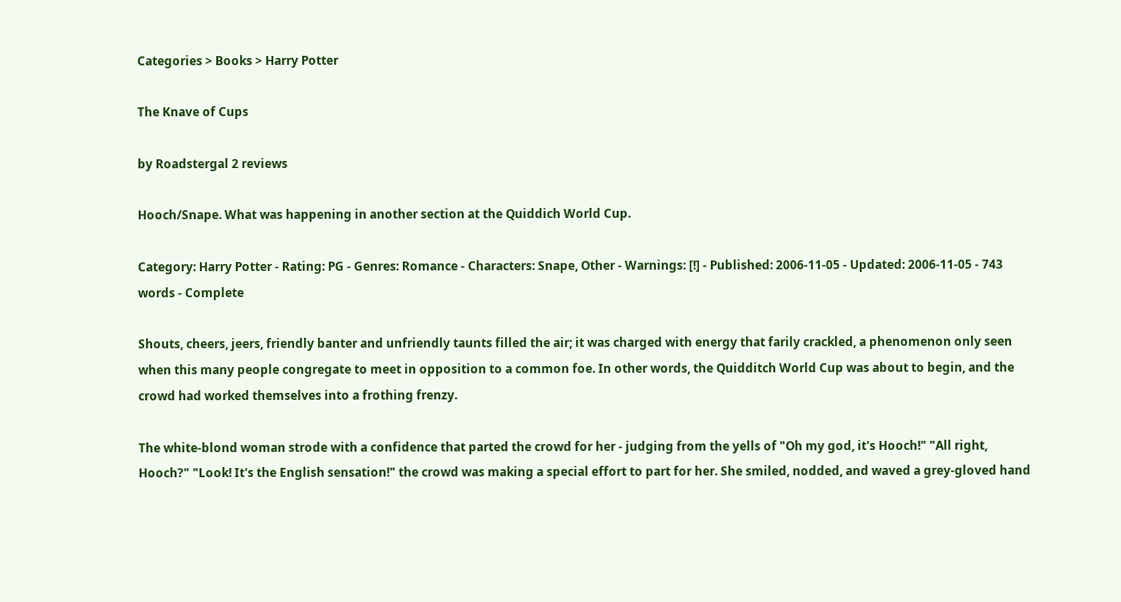Categories > Books > Harry Potter

The Knave of Cups

by Roadstergal 2 reviews

Hooch/Snape. What was happening in another section at the Quiddich World Cup.

Category: Harry Potter - Rating: PG - Genres: Romance - Characters: Snape, Other - Warnings: [!] - Published: 2006-11-05 - Updated: 2006-11-05 - 743 words - Complete

Shouts, cheers, jeers, friendly banter and unfriendly taunts filled the air; it was charged with energy that farily crackled, a phenomenon only seen when this many people congregate to meet in opposition to a common foe. In other words, the Quidditch World Cup was about to begin, and the crowd had worked themselves into a frothing frenzy.

The white-blond woman strode with a confidence that parted the crowd for her - judging from the yells of "Oh my god, it's Hooch!" "All right, Hooch?" "Look! It's the English sensation!" the crowd was making a special effort to part for her. She smiled, nodded, and waved a grey-gloved hand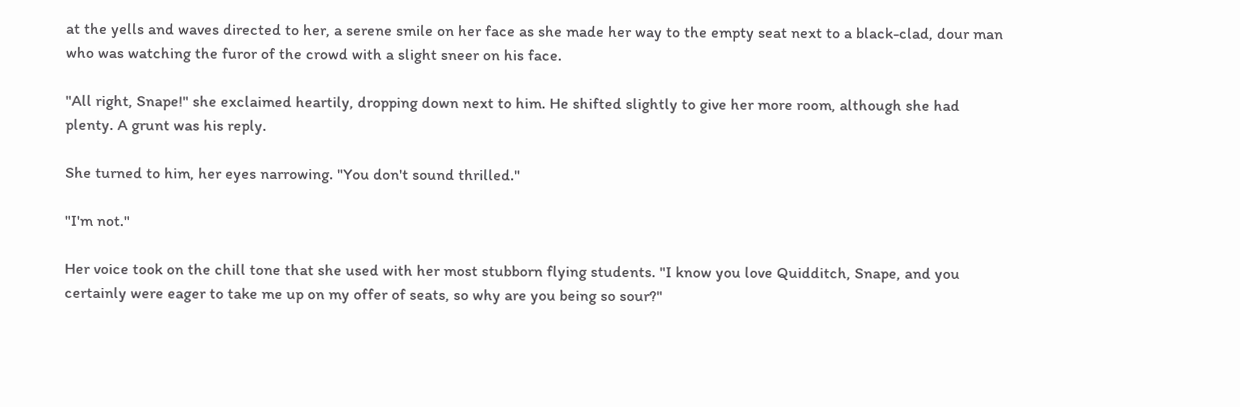at the yells and waves directed to her, a serene smile on her face as she made her way to the empty seat next to a black-clad, dour man who was watching the furor of the crowd with a slight sneer on his face.

"All right, Snape!" she exclaimed heartily, dropping down next to him. He shifted slightly to give her more room, although she had plenty. A grunt was his reply.

She turned to him, her eyes narrowing. "You don't sound thrilled."

"I'm not."

Her voice took on the chill tone that she used with her most stubborn flying students. "I know you love Quidditch, Snape, and you certainly were eager to take me up on my offer of seats, so why are you being so sour?"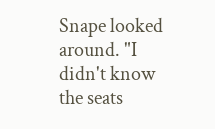Snape looked around. "I didn't know the seats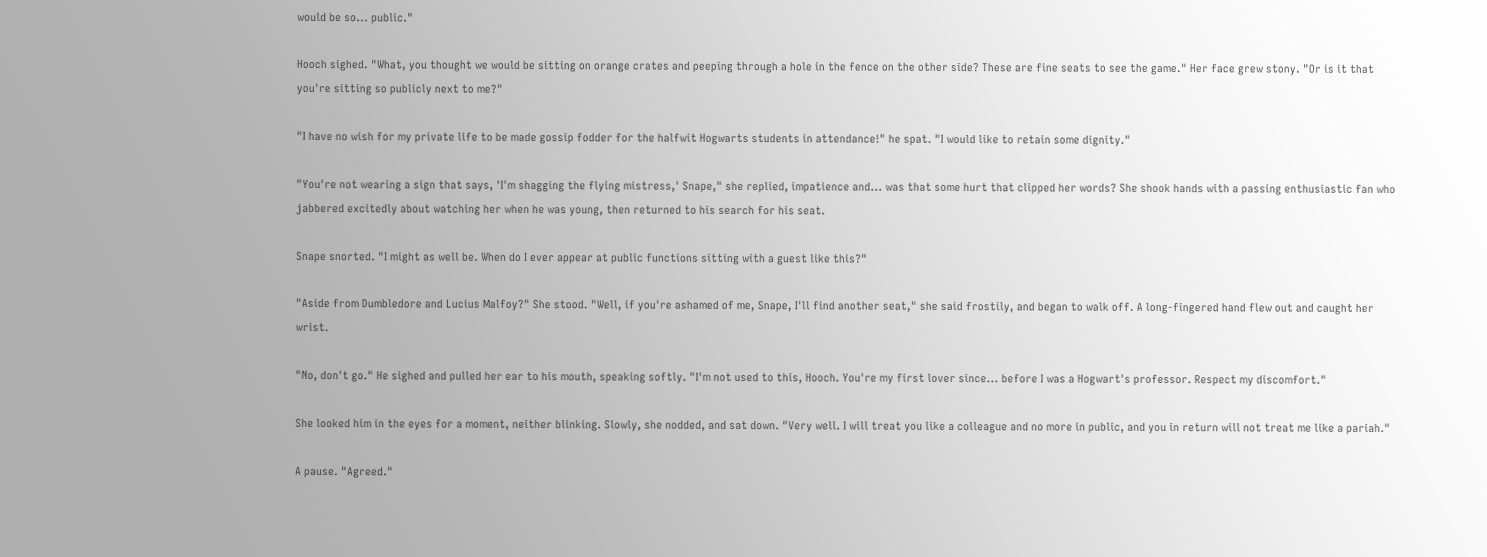would be so... public."

Hooch sighed. "What, you thought we would be sitting on orange crates and peeping through a hole in the fence on the other side? These are fine seats to see the game." Her face grew stony. "Or is it that you're sitting so publicly next to me?"

"I have no wish for my private life to be made gossip fodder for the halfwit Hogwarts students in attendance!" he spat. "I would like to retain some dignity."

"You're not wearing a sign that says, 'I'm shagging the flying mistress,' Snape," she replied, impatience and... was that some hurt that clipped her words? She shook hands with a passing enthusiastic fan who jabbered excitedly about watching her when he was young, then returned to his search for his seat.

Snape snorted. "I might as well be. When do I ever appear at public functions sitting with a guest like this?"

"Aside from Dumbledore and Lucius Malfoy?" She stood. "Well, if you're ashamed of me, Snape, I'll find another seat," she said frostily, and began to walk off. A long-fingered hand flew out and caught her wrist.

"No, don't go." He sighed and pulled her ear to his mouth, speaking softly. "I'm not used to this, Hooch. You're my first lover since... before I was a Hogwart's professor. Respect my discomfort."

She looked him in the eyes for a moment, neither blinking. Slowly, she nodded, and sat down. "Very well. I will treat you like a colleague and no more in public, and you in return will not treat me like a pariah."

A pause. "Agreed."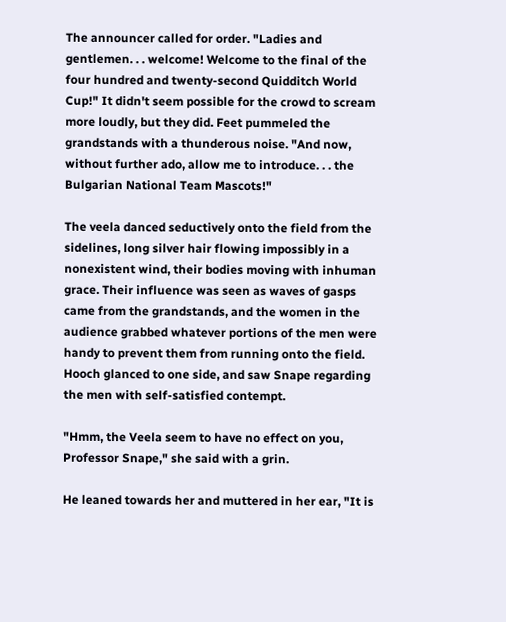The announcer called for order. "Ladies and gentlemen. . . welcome! Welcome to the final of the four hundred and twenty-second Quidditch World Cup!" It didn't seem possible for the crowd to scream more loudly, but they did. Feet pummeled the grandstands with a thunderous noise. "And now, without further ado, allow me to introduce. . . the Bulgarian National Team Mascots!"

The veela danced seductively onto the field from the sidelines, long silver hair flowing impossibly in a nonexistent wind, their bodies moving with inhuman grace. Their influence was seen as waves of gasps came from the grandstands, and the women in the audience grabbed whatever portions of the men were handy to prevent them from running onto the field. Hooch glanced to one side, and saw Snape regarding the men with self-satisfied contempt.

"Hmm, the Veela seem to have no effect on you, Professor Snape," she said with a grin.

He leaned towards her and muttered in her ear, "It is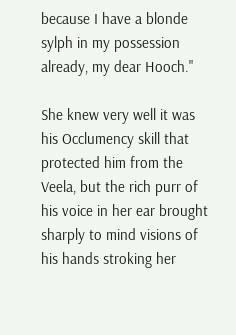because I have a blonde sylph in my possession already, my dear Hooch."

She knew very well it was his Occlumency skill that protected him from the Veela, but the rich purr of his voice in her ear brought sharply to mind visions of his hands stroking her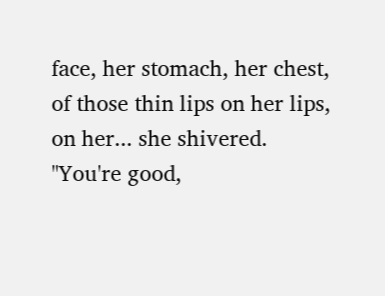face, her stomach, her chest, of those thin lips on her lips, on her... she shivered. "You're good,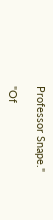Professor Snape."

"Of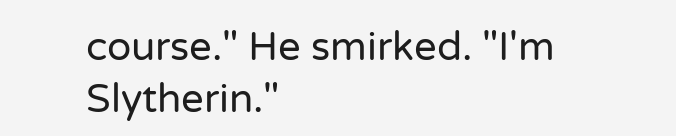course." He smirked. "I'm Slytherin."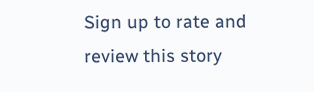Sign up to rate and review this story